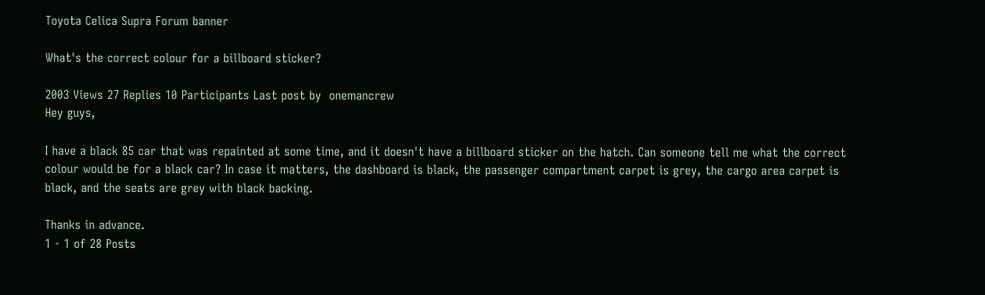Toyota Celica Supra Forum banner

What's the correct colour for a billboard sticker?

2003 Views 27 Replies 10 Participants Last post by  onemancrew
Hey guys,

I have a black 85 car that was repainted at some time, and it doesn't have a billboard sticker on the hatch. Can someone tell me what the correct colour would be for a black car? In case it matters, the dashboard is black, the passenger compartment carpet is grey, the cargo area carpet is black, and the seats are grey with black backing.

Thanks in advance.
1 - 1 of 28 Posts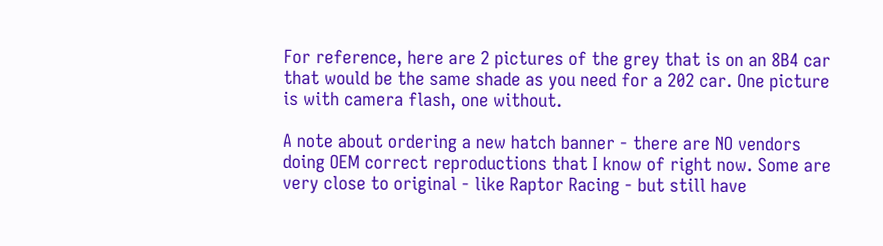For reference, here are 2 pictures of the grey that is on an 8B4 car that would be the same shade as you need for a 202 car. One picture is with camera flash, one without.

A note about ordering a new hatch banner - there are NO vendors doing OEM correct reproductions that I know of right now. Some are very close to original - like Raptor Racing - but still have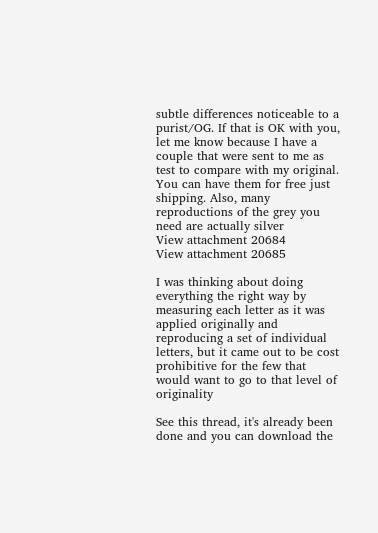subtle differences noticeable to a purist/OG. If that is OK with you, let me know because I have a couple that were sent to me as test to compare with my original. You can have them for free just shipping. Also, many reproductions of the grey you need are actually silver
View attachment 20684
View attachment 20685

I was thinking about doing everything the right way by measuring each letter as it was applied originally and reproducing a set of individual letters, but it came out to be cost prohibitive for the few that would want to go to that level of originality

See this thread, it's already been done and you can download the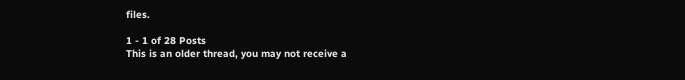files.

1 - 1 of 28 Posts
This is an older thread, you may not receive a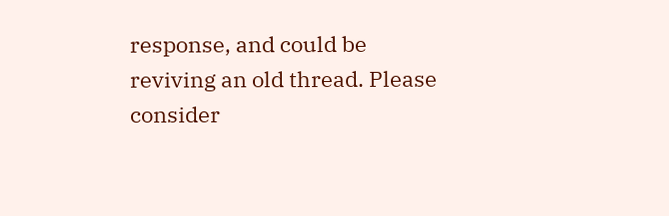response, and could be reviving an old thread. Please consider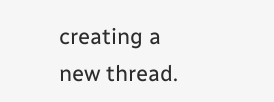creating a new thread.